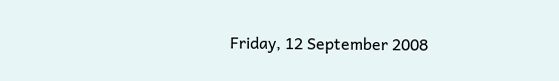Friday, 12 September 2008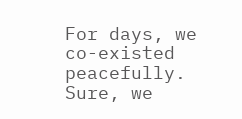For days, we co-existed peacefully. Sure, we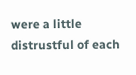were a little distrustful of each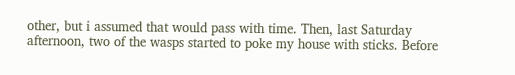other, but i assumed that would pass with time. Then, last Saturday afternoon, two of the wasps started to poke my house with sticks. Before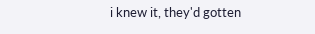i knew it, they'd gotten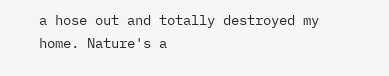a hose out and totally destroyed my home. Nature's a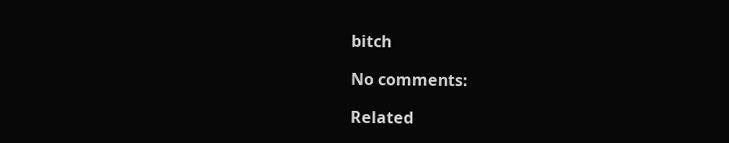bitch

No comments:

Related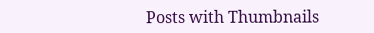Posts with Thumbnails